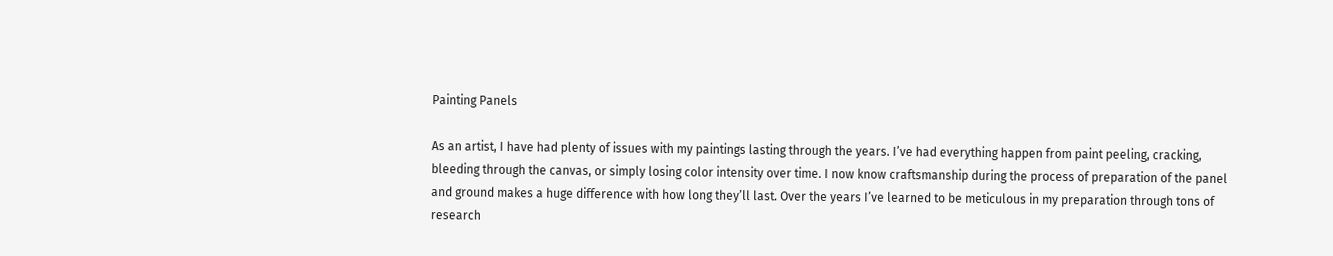Painting Panels

As an artist, I have had plenty of issues with my paintings lasting through the years. I’ve had everything happen from paint peeling, cracking, bleeding through the canvas, or simply losing color intensity over time. I now know craftsmanship during the process of preparation of the panel and ground makes a huge difference with how long they’ll last. Over the years I’ve learned to be meticulous in my preparation through tons of research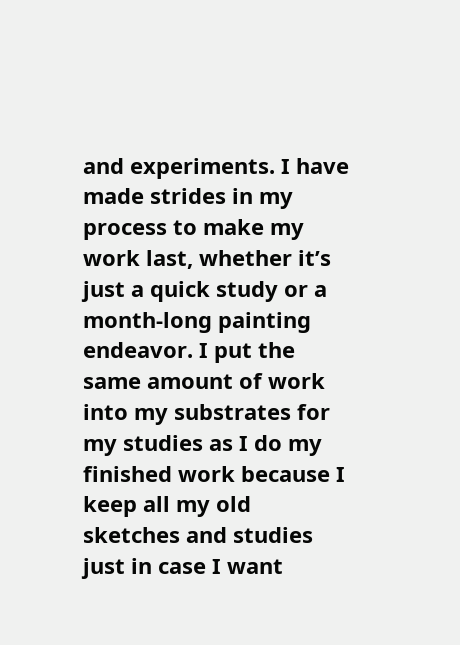and experiments. I have made strides in my process to make my work last, whether it’s just a quick study or a month-long painting endeavor. I put the same amount of work into my substrates for my studies as I do my finished work because I keep all my old sketches and studies just in case I want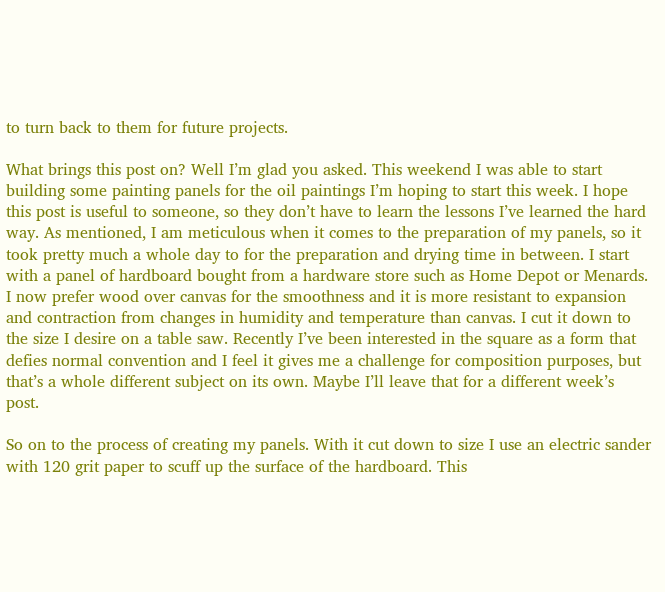to turn back to them for future projects.

What brings this post on? Well I’m glad you asked. This weekend I was able to start building some painting panels for the oil paintings I’m hoping to start this week. I hope this post is useful to someone, so they don’t have to learn the lessons I’ve learned the hard way. As mentioned, I am meticulous when it comes to the preparation of my panels, so it took pretty much a whole day to for the preparation and drying time in between. I start with a panel of hardboard bought from a hardware store such as Home Depot or Menards. I now prefer wood over canvas for the smoothness and it is more resistant to expansion and contraction from changes in humidity and temperature than canvas. I cut it down to the size I desire on a table saw. Recently I’ve been interested in the square as a form that defies normal convention and I feel it gives me a challenge for composition purposes, but that’s a whole different subject on its own. Maybe I’ll leave that for a different week’s post.

So on to the process of creating my panels. With it cut down to size I use an electric sander with 120 grit paper to scuff up the surface of the hardboard. This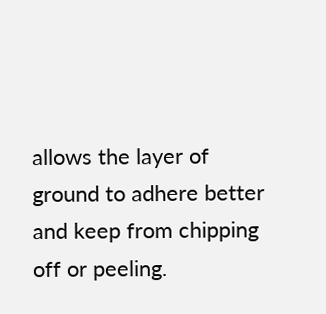allows the layer of ground to adhere better and keep from chipping off or peeling.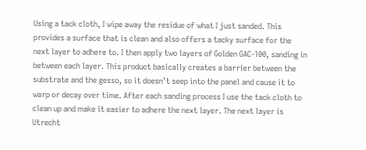Using a tack cloth, I wipe away the residue of what I just sanded. This provides a surface that is clean and also offers a tacky surface for the next layer to adhere to. I then apply two layers of Golden GAC-100, sanding in between each layer. This product basically creates a barrier between the substrate and the gesso, so it doesn’t seep into the panel and cause it to warp or decay over time. After each sanding process I use the tack cloth to clean up and make it easier to adhere the next layer. The next layer is Utrecht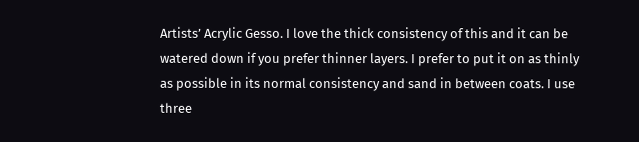Artists’ Acrylic Gesso. I love the thick consistency of this and it can be watered down if you prefer thinner layers. I prefer to put it on as thinly as possible in its normal consistency and sand in between coats. I use three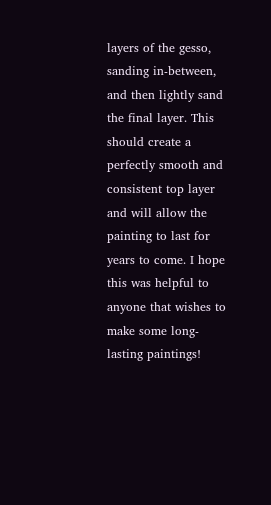layers of the gesso, sanding in-between, and then lightly sand the final layer. This should create a perfectly smooth and consistent top layer and will allow the painting to last for years to come. I hope this was helpful to anyone that wishes to make some long-lasting paintings!